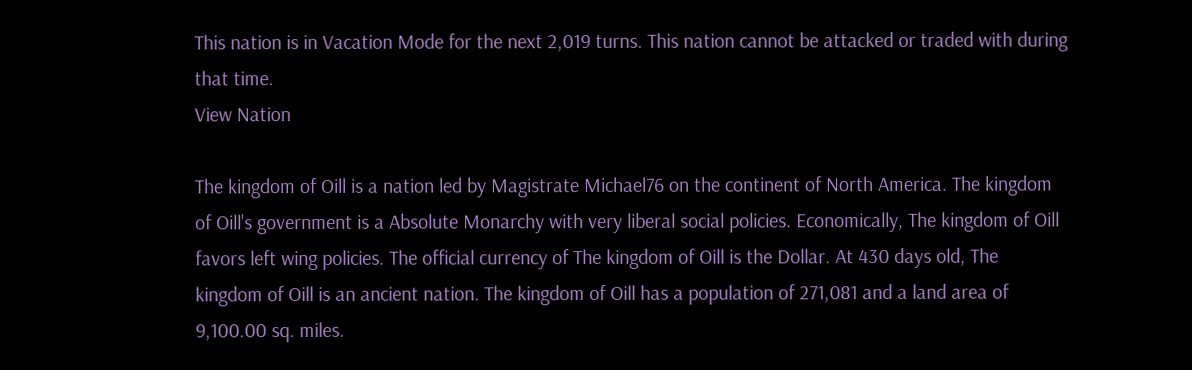This nation is in Vacation Mode for the next 2,019 turns. This nation cannot be attacked or traded with during that time.
View Nation

The kingdom of Oill is a nation led by Magistrate Michael76 on the continent of North America. The kingdom of Oill's government is a Absolute Monarchy with very liberal social policies. Economically, The kingdom of Oill favors left wing policies. The official currency of The kingdom of Oill is the Dollar. At 430 days old, The kingdom of Oill is an ancient nation. The kingdom of Oill has a population of 271,081 and a land area of 9,100.00 sq. miles.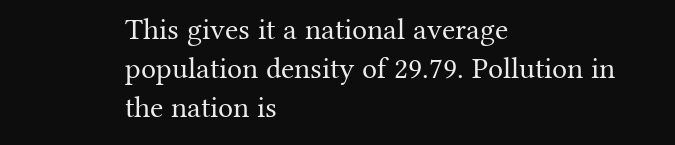This gives it a national average population density of 29.79. Pollution in the nation is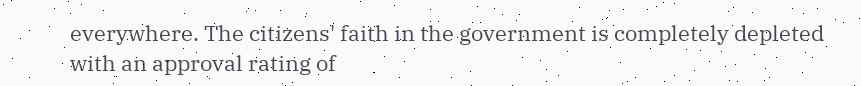everywhere. The citizens' faith in the government is completely depleted with an approval rating of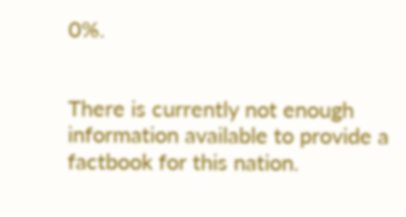0%.


There is currently not enough information available to provide a factbook for this nation.